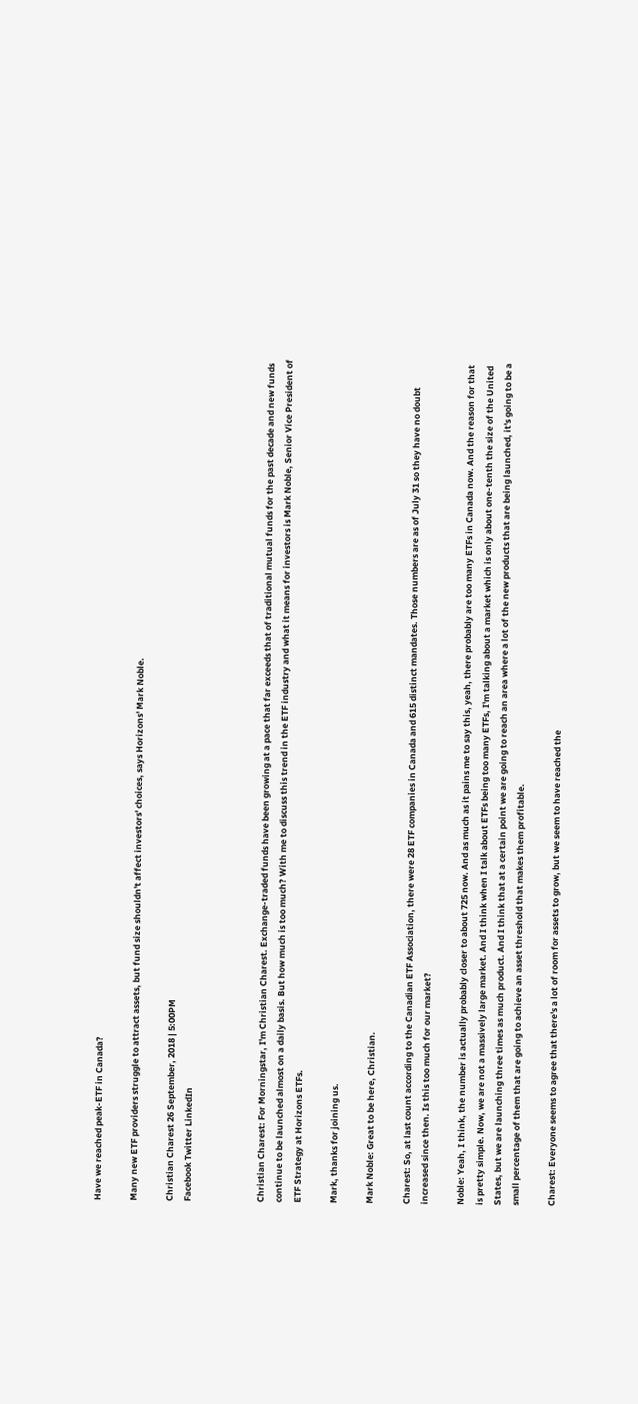Have we reached peak-ETF in Canada?

Many new ETF providers struggle to attract assets, but fund size shouldn't affect investors' choices, says Horizons' Mark Noble.

Christian Charest 26 September, 2018 | 5:00PM
Facebook Twitter LinkedIn



Christian Charest: For Morningstar, I'm Christian Charest. Exchange-traded funds have been growing at a pace that far exceeds that of traditional mutual funds for the past decade and new funds continue to be launched almost on a daily basis. But how much is too much? With me to discuss this trend in the ETF industry and what it means for investors is Mark Noble, Senior Vice President of ETF Strategy at Horizons ETFs.

Mark, thanks for joining us.

Mark Noble: Great to be here, Christian.

Charest: So, at last count according to the Canadian ETF Association, there were 28 ETF companies in Canada and 615 distinct mandates. Those numbers are as of July 31 so they have no doubt increased since then. Is this too much for our market?

Noble: Yeah, I think, the number is actually probably closer to about 725 now. And as much as it pains me to say this, yeah, there probably are too many ETFs in Canada now. And the reason for that is pretty simple. Now, we are not a massively large market. And I think when I talk about ETFs being too many ETFs, I'm talking about a market which is only about one-tenth the size of the United States, but we are launching three times as much product. And I think that at a certain point we are going to reach an area where a lot of the new products that are being launched, it's going to be a small percentage of them that are going to achieve an asset threshold that makes them profitable.

Charest: Everyone seems to agree that there's a lot of room for assets to grow, but we seem to have reached the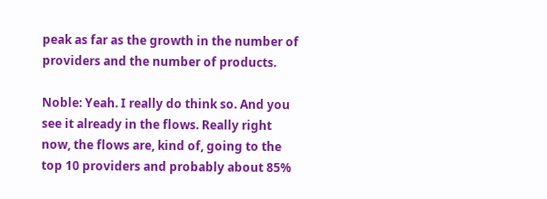peak as far as the growth in the number of providers and the number of products.

Noble: Yeah. I really do think so. And you see it already in the flows. Really right now, the flows are, kind of, going to the top 10 providers and probably about 85%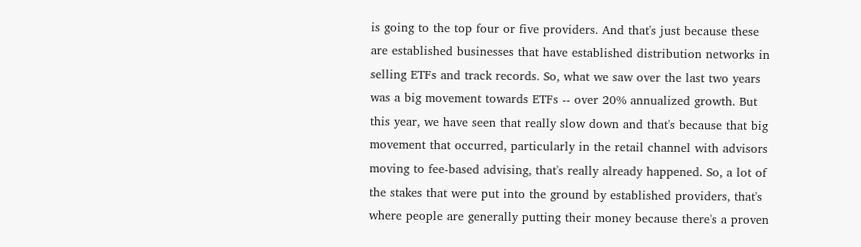is going to the top four or five providers. And that's just because these are established businesses that have established distribution networks in selling ETFs and track records. So, what we saw over the last two years was a big movement towards ETFs -- over 20% annualized growth. But this year, we have seen that really slow down and that's because that big movement that occurred, particularly in the retail channel with advisors moving to fee-based advising, that's really already happened. So, a lot of the stakes that were put into the ground by established providers, that's where people are generally putting their money because there's a proven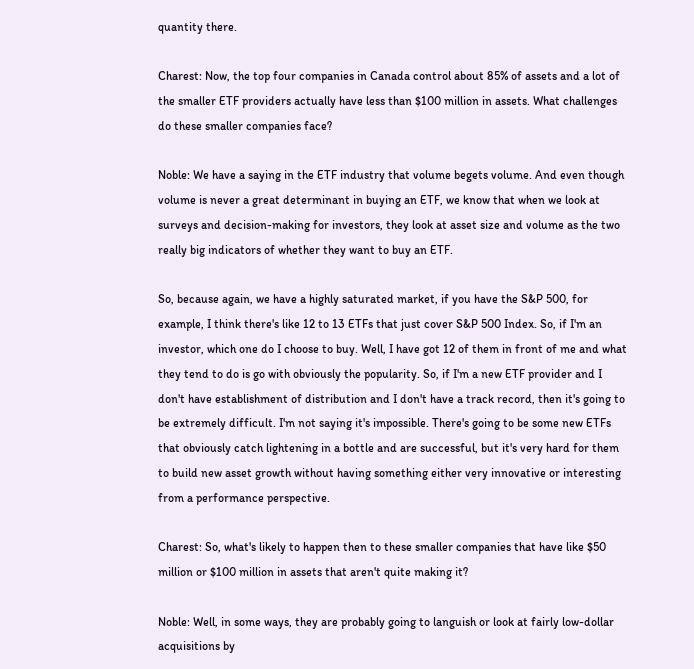quantity there.

Charest: Now, the top four companies in Canada control about 85% of assets and a lot of the smaller ETF providers actually have less than $100 million in assets. What challenges do these smaller companies face?

Noble: We have a saying in the ETF industry that volume begets volume. And even though volume is never a great determinant in buying an ETF, we know that when we look at surveys and decision-making for investors, they look at asset size and volume as the two really big indicators of whether they want to buy an ETF.

So, because again, we have a highly saturated market, if you have the S&P 500, for example, I think there's like 12 to 13 ETFs that just cover S&P 500 Index. So, if I'm an investor, which one do I choose to buy. Well, I have got 12 of them in front of me and what they tend to do is go with obviously the popularity. So, if I'm a new ETF provider and I don't have establishment of distribution and I don't have a track record, then it's going to be extremely difficult. I'm not saying it's impossible. There's going to be some new ETFs that obviously catch lightening in a bottle and are successful, but it's very hard for them to build new asset growth without having something either very innovative or interesting from a performance perspective.

Charest: So, what's likely to happen then to these smaller companies that have like $50 million or $100 million in assets that aren't quite making it?

Noble: Well, in some ways, they are probably going to languish or look at fairly low-dollar acquisitions by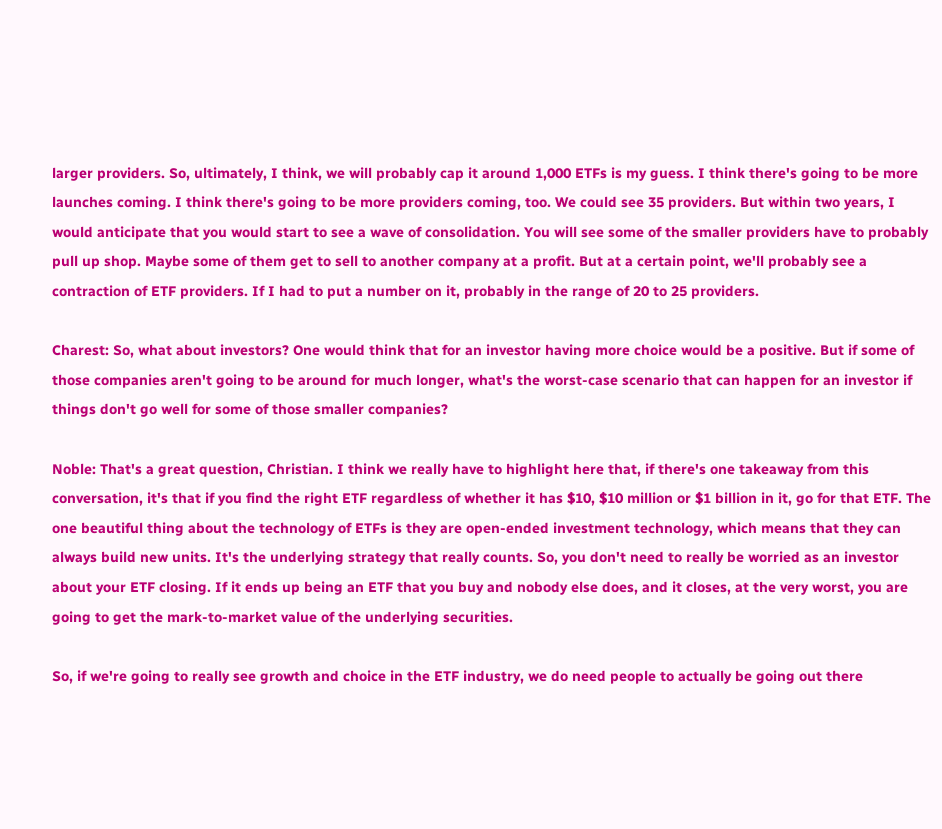larger providers. So, ultimately, I think, we will probably cap it around 1,000 ETFs is my guess. I think there's going to be more launches coming. I think there's going to be more providers coming, too. We could see 35 providers. But within two years, I would anticipate that you would start to see a wave of consolidation. You will see some of the smaller providers have to probably pull up shop. Maybe some of them get to sell to another company at a profit. But at a certain point, we'll probably see a contraction of ETF providers. If I had to put a number on it, probably in the range of 20 to 25 providers.

Charest: So, what about investors? One would think that for an investor having more choice would be a positive. But if some of those companies aren't going to be around for much longer, what's the worst-case scenario that can happen for an investor if things don't go well for some of those smaller companies?

Noble: That's a great question, Christian. I think we really have to highlight here that, if there's one takeaway from this conversation, it's that if you find the right ETF regardless of whether it has $10, $10 million or $1 billion in it, go for that ETF. The one beautiful thing about the technology of ETFs is they are open-ended investment technology, which means that they can always build new units. It's the underlying strategy that really counts. So, you don't need to really be worried as an investor about your ETF closing. If it ends up being an ETF that you buy and nobody else does, and it closes, at the very worst, you are going to get the mark-to-market value of the underlying securities.

So, if we're going to really see growth and choice in the ETF industry, we do need people to actually be going out there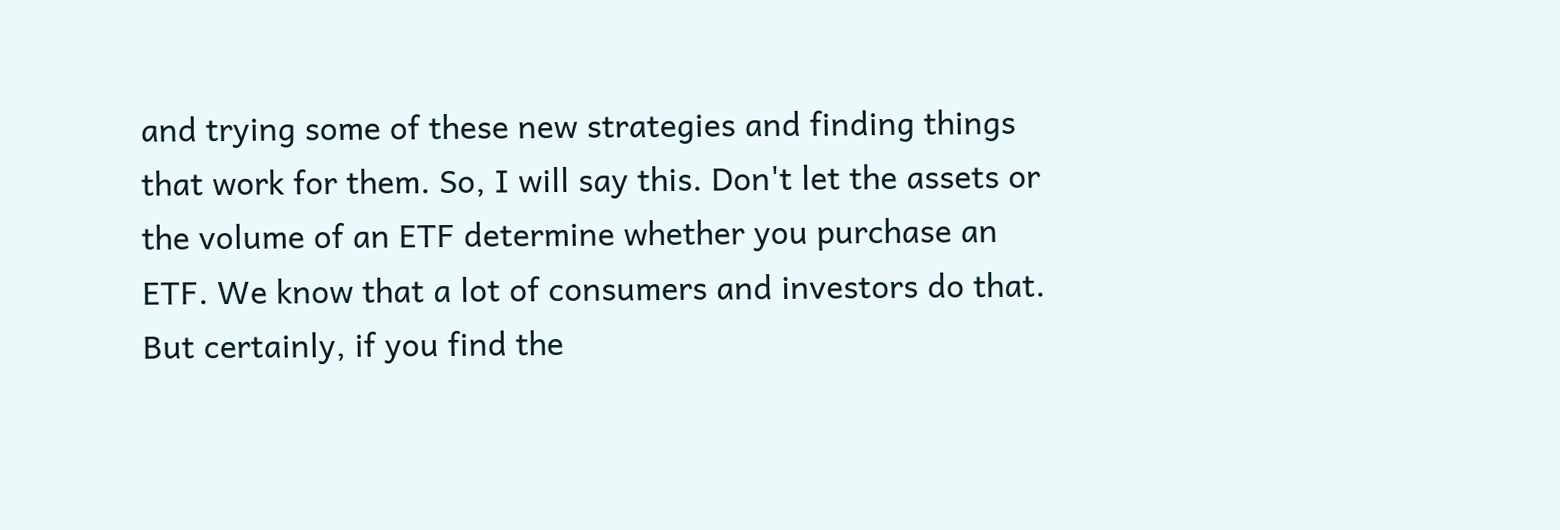and trying some of these new strategies and finding things that work for them. So, I will say this. Don't let the assets or the volume of an ETF determine whether you purchase an ETF. We know that a lot of consumers and investors do that. But certainly, if you find the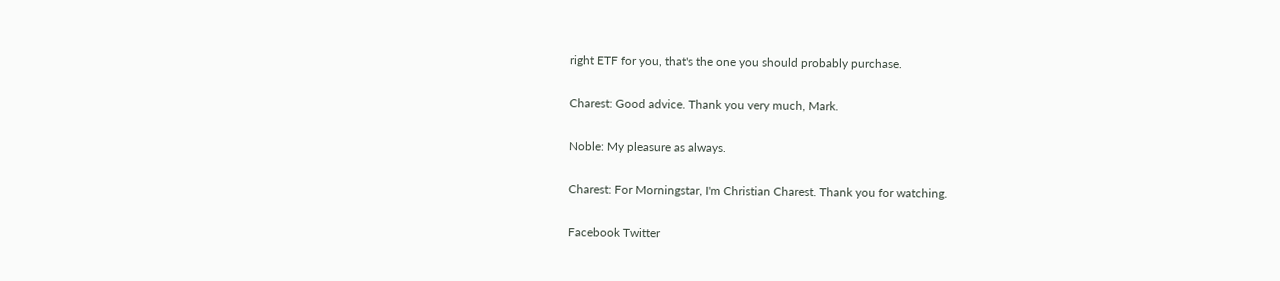right ETF for you, that's the one you should probably purchase.

Charest: Good advice. Thank you very much, Mark.

Noble: My pleasure as always.

Charest: For Morningstar, I'm Christian Charest. Thank you for watching.

Facebook Twitter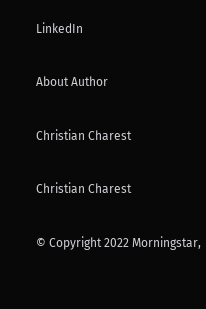LinkedIn

About Author

Christian Charest

Christian Charest

© Copyright 2022 Morningstar,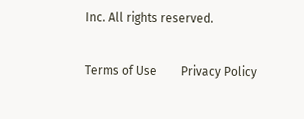Inc. All rights reserved.

Terms of Use        Privacy Policy